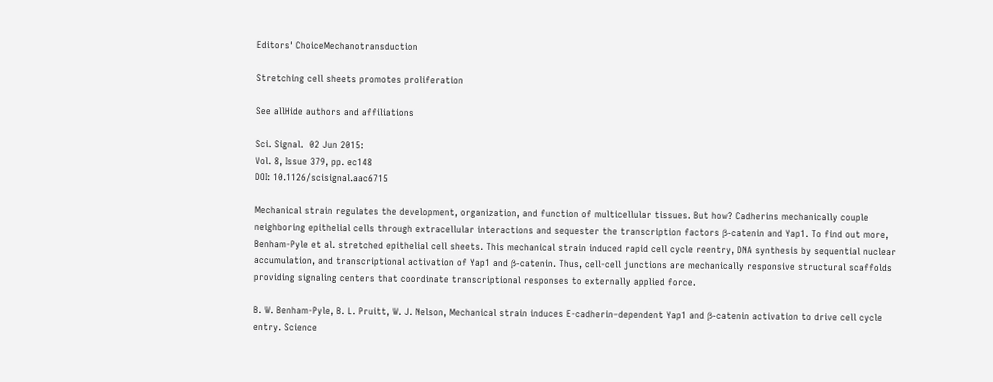Editors' ChoiceMechanotransduction

Stretching cell sheets promotes proliferation

See allHide authors and affiliations

Sci. Signal.  02 Jun 2015:
Vol. 8, Issue 379, pp. ec148
DOI: 10.1126/scisignal.aac6715

Mechanical strain regulates the development, organization, and function of multicellular tissues. But how? Cadherins mechanically couple neighboring epithelial cells through extracellular interactions and sequester the transcription factors β-catenin and Yap1. To find out more, Benham-Pyle et al. stretched epithelial cell sheets. This mechanical strain induced rapid cell cycle reentry, DNA synthesis by sequential nuclear accumulation, and transcriptional activation of Yap1 and β-catenin. Thus, cell-cell junctions are mechanically responsive structural scaffolds providing signaling centers that coordinate transcriptional responses to externally applied force.

B. W. Benham-Pyle, B. L. Pruitt, W. J. Nelson, Mechanical strain induces E-cadherin–dependent Yap1 and β-catenin activation to drive cell cycle entry. Science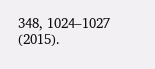348, 1024–1027 (2015).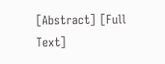[Abstract] [Full Text]